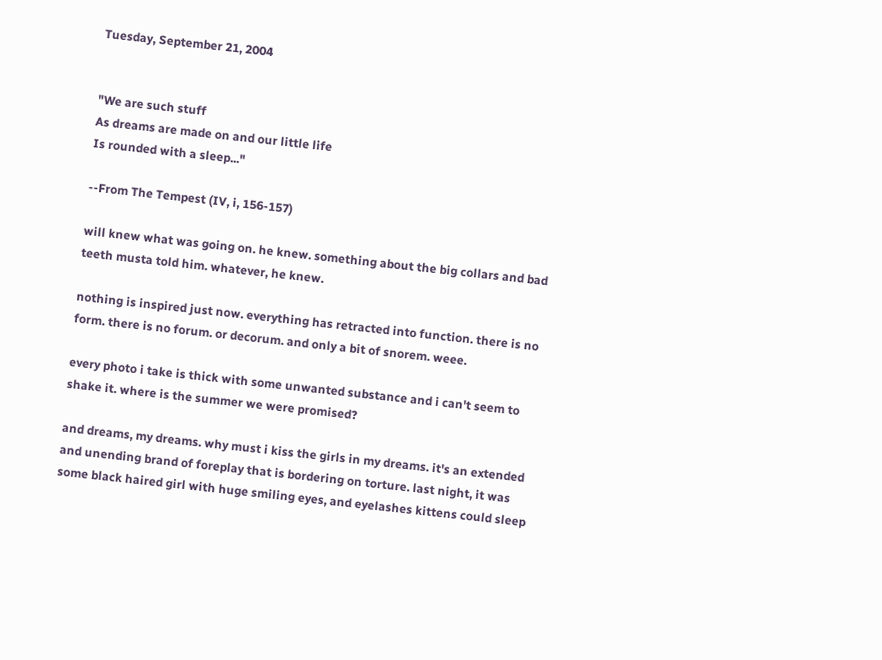Tuesday, September 21, 2004


"We are such stuff
As dreams are made on and our little life
Is rounded with a sleep..."

--From The Tempest (IV, i, 156-157)

will knew what was going on. he knew. something about the big collars and bad teeth musta told him. whatever, he knew.

nothing is inspired just now. everything has retracted into function. there is no form. there is no forum. or decorum. and only a bit of snorem. weee.

every photo i take is thick with some unwanted substance and i can't seem to shake it. where is the summer we were promised?

and dreams, my dreams. why must i kiss the girls in my dreams. it's an extended and unending brand of foreplay that is bordering on torture. last night, it was some black haired girl with huge smiling eyes, and eyelashes kittens could sleep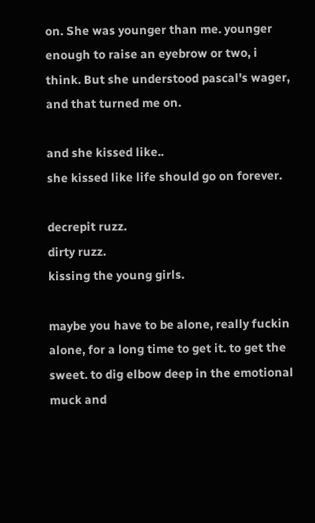on. She was younger than me. younger enough to raise an eyebrow or two, i think. But she understood pascal's wager, and that turned me on.

and she kissed like..
she kissed like life should go on forever.

decrepit ruzz.
dirty ruzz.
kissing the young girls.

maybe you have to be alone, really fuckin alone, for a long time to get it. to get the sweet. to dig elbow deep in the emotional muck and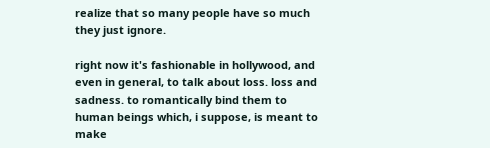realize that so many people have so much they just ignore.

right now it's fashionable in hollywood, and even in general, to talk about loss. loss and sadness. to romantically bind them to human beings which, i suppose, is meant to make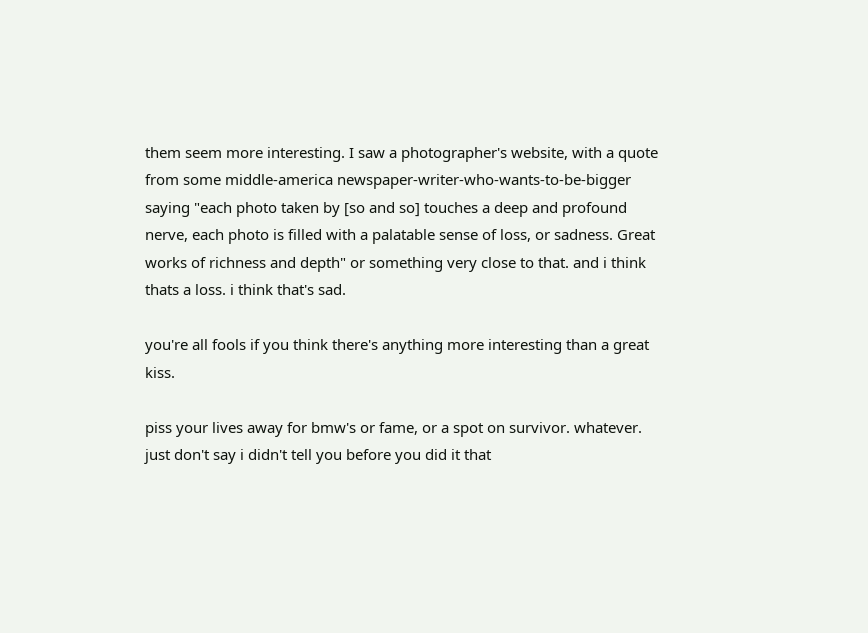them seem more interesting. I saw a photographer's website, with a quote from some middle-america newspaper-writer-who-wants-to-be-bigger saying "each photo taken by [so and so] touches a deep and profound nerve, each photo is filled with a palatable sense of loss, or sadness. Great works of richness and depth" or something very close to that. and i think thats a loss. i think that's sad.

you're all fools if you think there's anything more interesting than a great kiss.

piss your lives away for bmw's or fame, or a spot on survivor. whatever. just don't say i didn't tell you before you did it that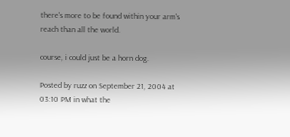there's more to be found within your arm's reach than all the world.

course, i could just be a horn dog.

Posted by ruzz on September 21, 2004 at 03:10 PM in what the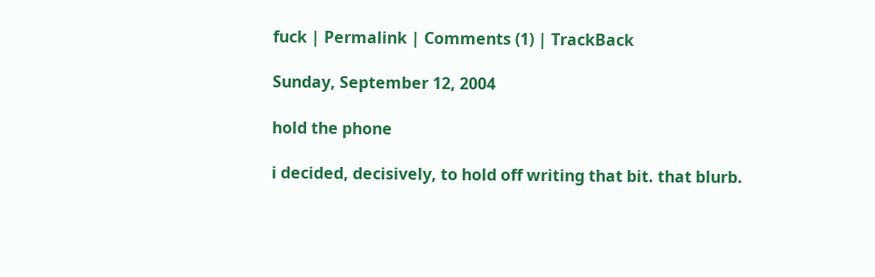fuck | Permalink | Comments (1) | TrackBack

Sunday, September 12, 2004

hold the phone

i decided, decisively, to hold off writing that bit. that blurb.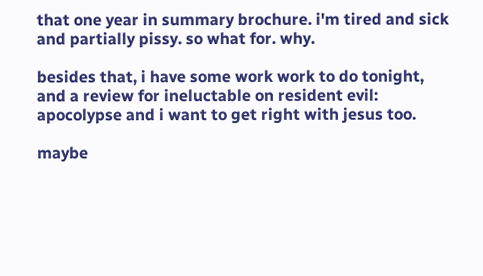that one year in summary brochure. i'm tired and sick and partially pissy. so what for. why.

besides that, i have some work work to do tonight, and a review for ineluctable on resident evil: apocolypse and i want to get right with jesus too.

maybe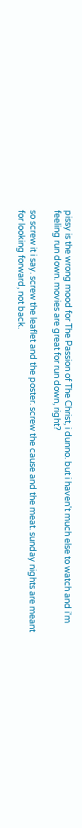pissy is the wrong mood for The Passion of The Christ, i dunno. but i haven't much else to watch and i'm feeling run down. movies are great for run down, right?

so screw it i say. screw the leaflet and the poster. screw the cause and the meat. sunday nights are meant for looking forward, not back.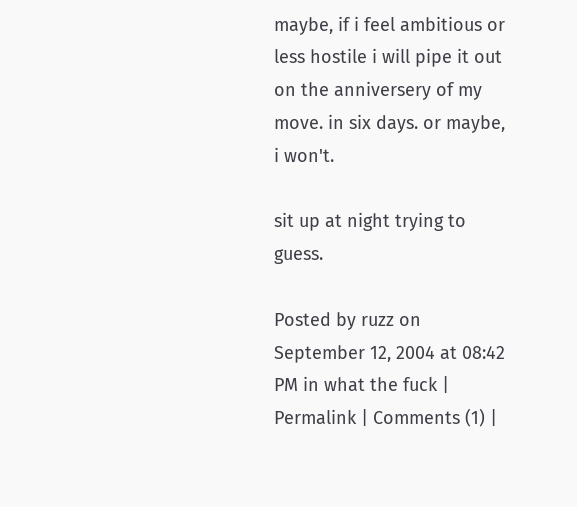maybe, if i feel ambitious or less hostile i will pipe it out on the anniversery of my move. in six days. or maybe, i won't.

sit up at night trying to guess.

Posted by ruzz on September 12, 2004 at 08:42 PM in what the fuck | Permalink | Comments (1) |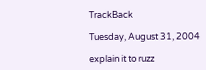TrackBack

Tuesday, August 31, 2004

explain it to ruzz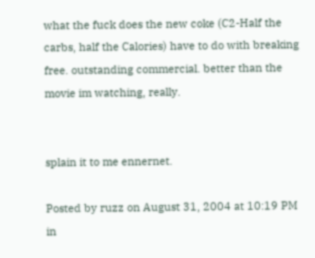what the fuck does the new coke (C2-Half the carbs, half the Calories) have to do with breaking free. outstanding commercial. better than the movie im watching, really.


splain it to me ennernet.

Posted by ruzz on August 31, 2004 at 10:19 PM in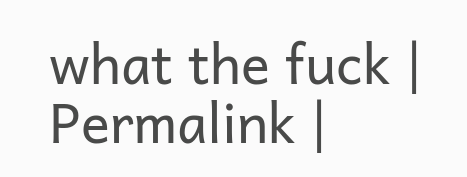what the fuck | Permalink |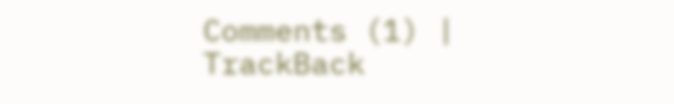Comments (1) | TrackBack